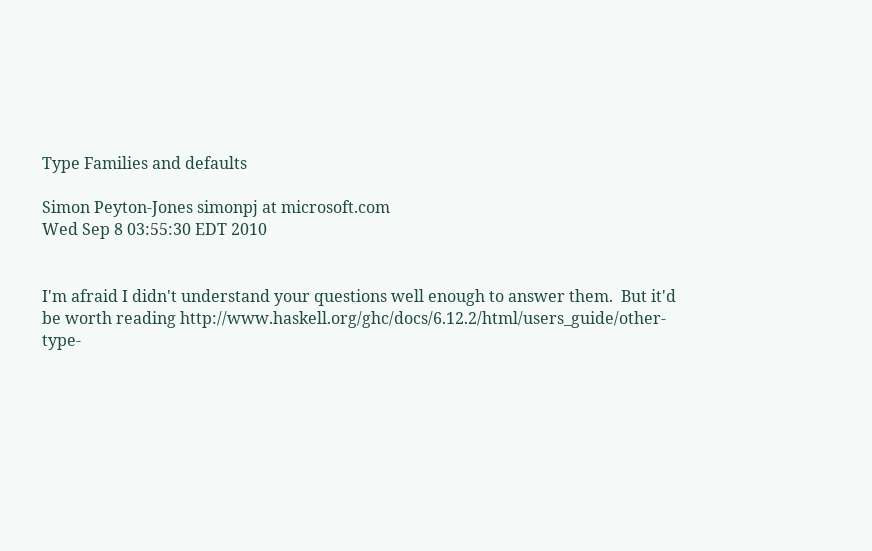Type Families and defaults

Simon Peyton-Jones simonpj at microsoft.com
Wed Sep 8 03:55:30 EDT 2010


I'm afraid I didn't understand your questions well enough to answer them.  But it'd be worth reading http://www.haskell.org/ghc/docs/6.12.2/html/users_guide/other-type-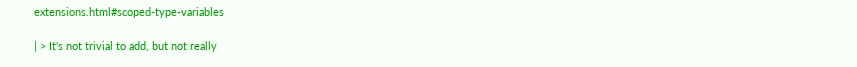extensions.html#scoped-type-variables

| > It's not trivial to add, but not really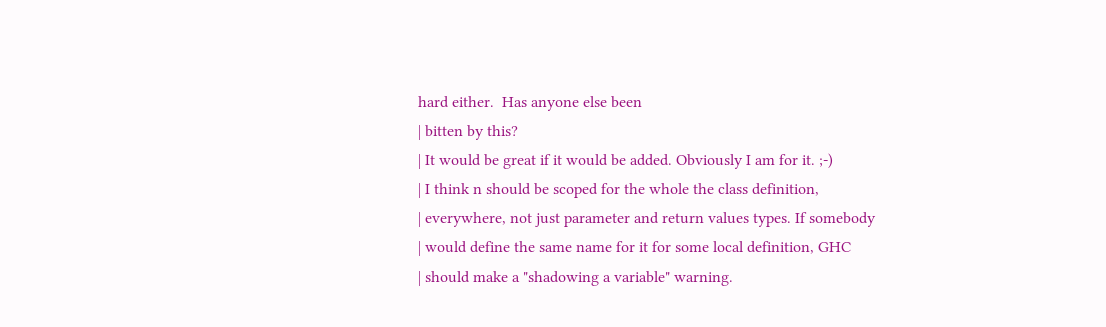hard either.  Has anyone else been
| bitten by this?
| It would be great if it would be added. Obviously I am for it. ;-)
| I think n should be scoped for the whole the class definition,
| everywhere, not just parameter and return values types. If somebody
| would define the same name for it for some local definition, GHC
| should make a "shadowing a variable" warning.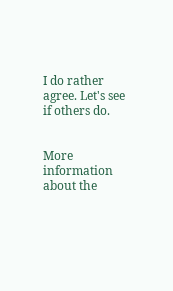I do rather agree. Let's see if others do.


More information about the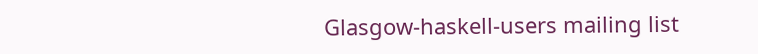Glasgow-haskell-users mailing list